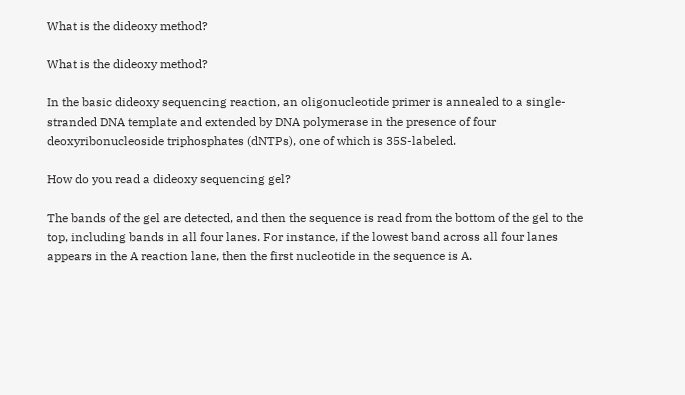What is the dideoxy method?

What is the dideoxy method?

In the basic dideoxy sequencing reaction, an oligonucleotide primer is annealed to a single-stranded DNA template and extended by DNA polymerase in the presence of four deoxyribonucleoside triphosphates (dNTPs), one of which is 35S-labeled.

How do you read a dideoxy sequencing gel?

The bands of the gel are detected, and then the sequence is read from the bottom of the gel to the top, including bands in all four lanes. For instance, if the lowest band across all four lanes appears in the A reaction lane, then the first nucleotide in the sequence is A.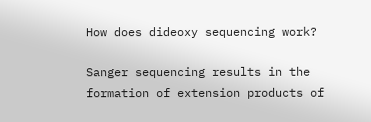How does dideoxy sequencing work?

Sanger sequencing results in the formation of extension products of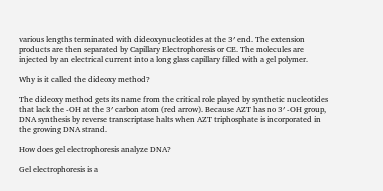various lengths terminated with dideoxynucleotides at the 3′ end. The extension products are then separated by Capillary Electrophoresis or CE. The molecules are injected by an electrical current into a long glass capillary filled with a gel polymer.

Why is it called the dideoxy method?

The dideoxy method gets its name from the critical role played by synthetic nucleotides that lack the -OH at the 3′ carbon atom (red arrow). Because AZT has no 3′ -OH group, DNA synthesis by reverse transcriptase halts when AZT triphosphate is incorporated in the growing DNA strand.

How does gel electrophoresis analyze DNA?

Gel electrophoresis is a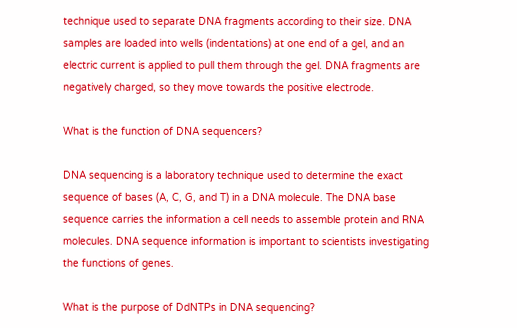technique used to separate DNA fragments according to their size. DNA samples are loaded into wells (indentations) at one end of a gel, and an electric current is applied to pull them through the gel. DNA fragments are negatively charged, so they move towards the positive electrode.

What is the function of DNA sequencers?

DNA sequencing is a laboratory technique used to determine the exact sequence of bases (A, C, G, and T) in a DNA molecule. The DNA base sequence carries the information a cell needs to assemble protein and RNA molecules. DNA sequence information is important to scientists investigating the functions of genes.

What is the purpose of DdNTPs in DNA sequencing?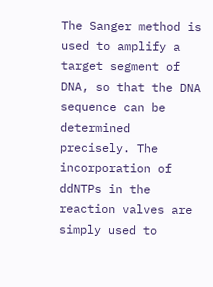The Sanger method is used to amplify a target segment of DNA, so that the DNA sequence can be determined precisely. The incorporation of ddNTPs in the reaction valves are simply used to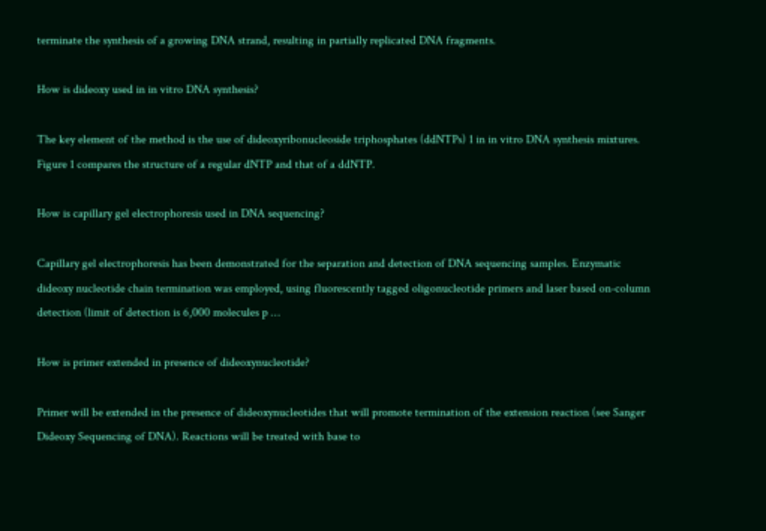terminate the synthesis of a growing DNA strand, resulting in partially replicated DNA fragments.

How is dideoxy used in in vitro DNA synthesis?

The key element of the method is the use of dideoxyribonucleoside triphosphates (ddNTPs) 1 in in vitro DNA synthesis mixtures. Figure 1 compares the structure of a regular dNTP and that of a ddNTP.

How is capillary gel electrophoresis used in DNA sequencing?

Capillary gel electrophoresis has been demonstrated for the separation and detection of DNA sequencing samples. Enzymatic dideoxy nucleotide chain termination was employed, using fluorescently tagged oligonucleotide primers and laser based on-column detection (limit of detection is 6,000 molecules p …

How is primer extended in presence of dideoxynucleotide?

Primer will be extended in the presence of dideoxynucleotides that will promote termination of the extension reaction (see Sanger Dideoxy Sequencing of DNA). Reactions will be treated with base to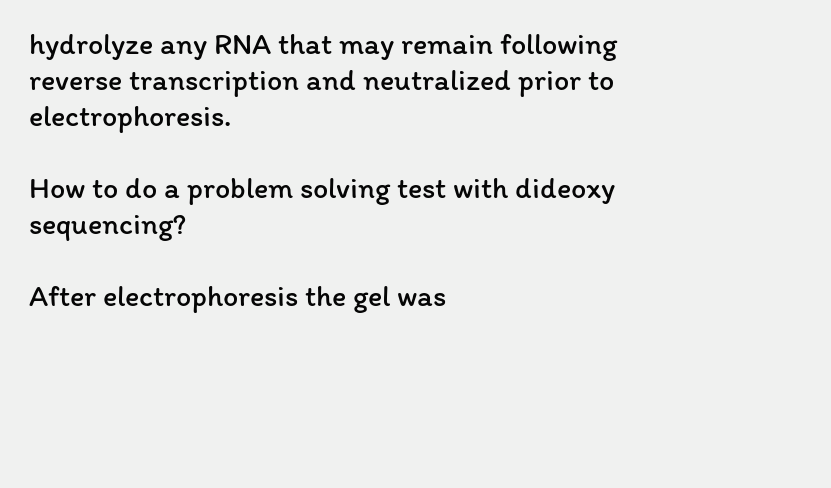hydrolyze any RNA that may remain following reverse transcription and neutralized prior to electrophoresis.

How to do a problem solving test with dideoxy sequencing?

After electrophoresis the gel was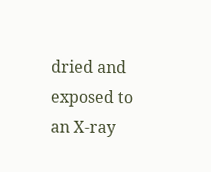dried and exposed to an X-ray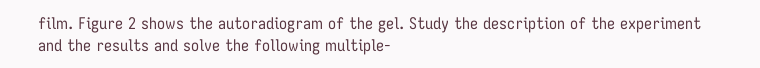film. Figure 2 shows the autoradiogram of the gel. Study the description of the experiment and the results and solve the following multiple-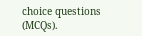choice questions (MCQs).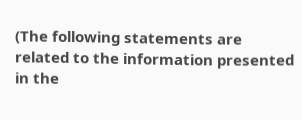(The following statements are related to the information presented in the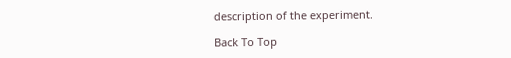description of the experiment.

Back To Top